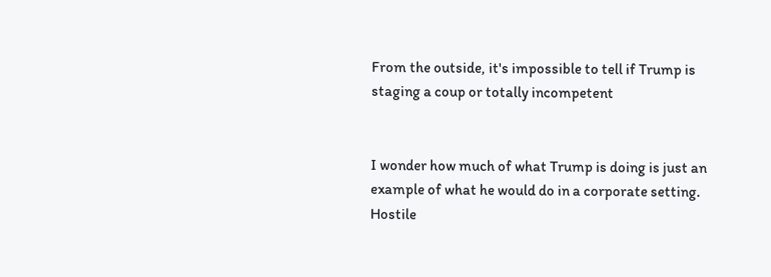From the outside, it's impossible to tell if Trump is staging a coup or totally incompetent


I wonder how much of what Trump is doing is just an example of what he would do in a corporate setting. Hostile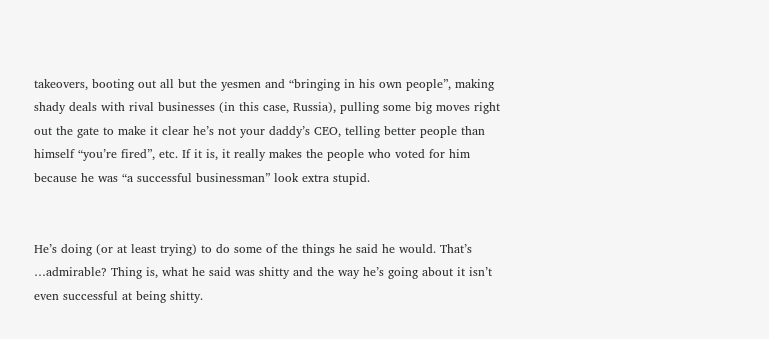takeovers, booting out all but the yesmen and “bringing in his own people”, making shady deals with rival businesses (in this case, Russia), pulling some big moves right out the gate to make it clear he’s not your daddy’s CEO, telling better people than himself “you’re fired”, etc. If it is, it really makes the people who voted for him because he was “a successful businessman” look extra stupid.


He’s doing (or at least trying) to do some of the things he said he would. That’s …admirable? Thing is, what he said was shitty and the way he’s going about it isn’t even successful at being shitty.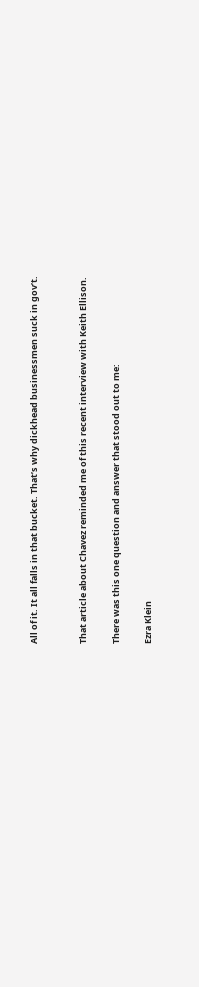All of it. It all falls in that bucket. That’s why dickhead businessmen suck in gov’t.


That article about Chavez reminded me of this recent interview with Keith Ellison.

There was this one question and answer that stood out to me:

Ezra Klein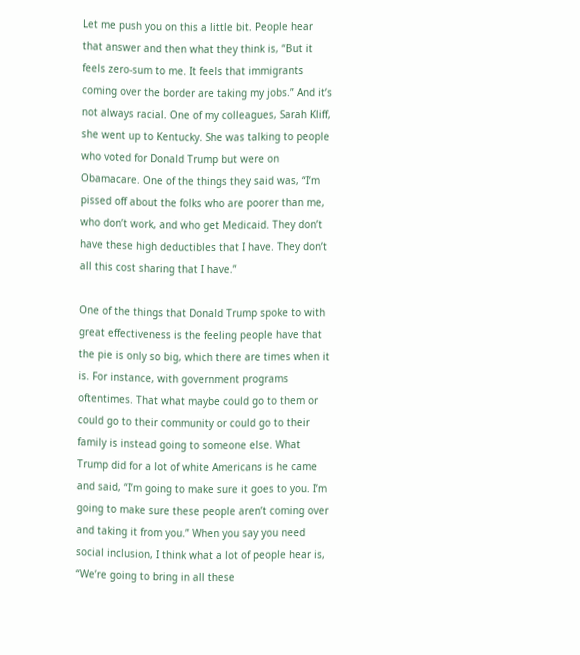Let me push you on this a little bit. People hear that answer and then what they think is, “But it feels zero-sum to me. It feels that immigrants coming over the border are taking my jobs.” And it’s not always racial. One of my colleagues, Sarah Kliff, she went up to Kentucky. She was talking to people who voted for Donald Trump but were on Obamacare. One of the things they said was, “I’m pissed off about the folks who are poorer than me, who don’t work, and who get Medicaid. They don’t have these high deductibles that I have. They don’t all this cost sharing that I have.”

One of the things that Donald Trump spoke to with great effectiveness is the feeling people have that the pie is only so big, which there are times when it is. For instance, with government programs oftentimes. That what maybe could go to them or could go to their community or could go to their family is instead going to someone else. What Trump did for a lot of white Americans is he came and said, “I’m going to make sure it goes to you. I’m going to make sure these people aren’t coming over and taking it from you.” When you say you need social inclusion, I think what a lot of people hear is, “We’re going to bring in all these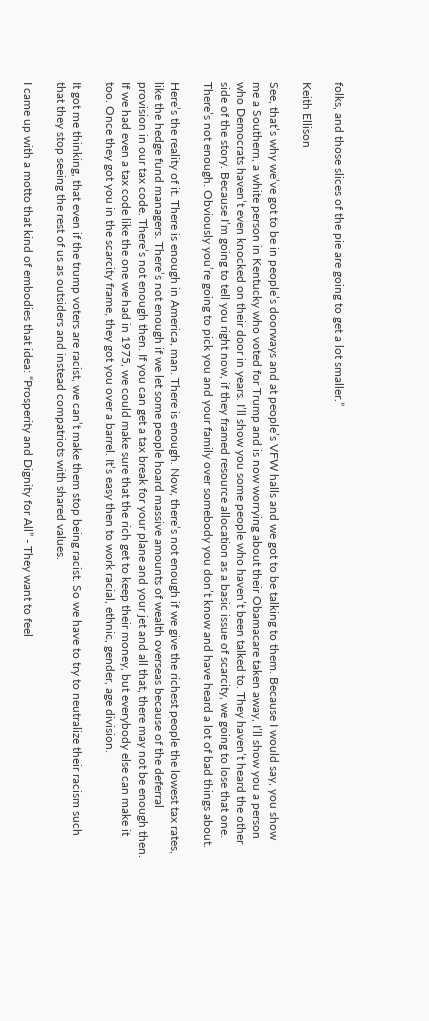folks, and those slices of the pie are going to get a lot smaller.”

Keith Ellison

See, that’s why we’ve got to be in people’s doorways and at people’s VFW halls and we got to be talking to them. Because I would say, you show me a Southern, a white person in Kentucky who voted for Trump and is now worrying about their Obamacare taken away, I’ll show you a person who Democrats haven’t even knocked on their door in years. I’ll show you some people who haven’t been talked to. They haven’t heard the other side of the story. Because I’m going to tell you right now, if they framed resource allocation as a basic issue of scarcity, we going to lose that one. There’s not enough. Obviously you’re going to pick you and your family over somebody you don’t know and have heard a lot of bad things about.

Here’s the reality of it. There is enough in America, man. There is enough. Now, there’s not enough if we give the richest people the lowest tax rates, like the hedge fund managers. There’s not enough if we let some people hoard massive amounts of wealth overseas because of the deferral provision in our tax code. There’s not enough then. If you can get a tax break for your plane and your jet and all that, there may not be enough then. If we had even a tax code like the one we had in 1975, we could make sure that the rich get to keep their money, but everybody else can make it too. Once they got you in the scarcity frame, they got you over a barrel. It’s easy then to work racial, ethnic, gender, age division.

It got me thinking, that even if the trump voters are racist, we can’t make them stop being racist. So we have to try to neutralize their racism such that they stop seeing the rest of us as outsiders and instead compatriots with shared values.

I came up with a motto that kind of embodies that idea: “Prosperity and Dignity for All” - They want to feel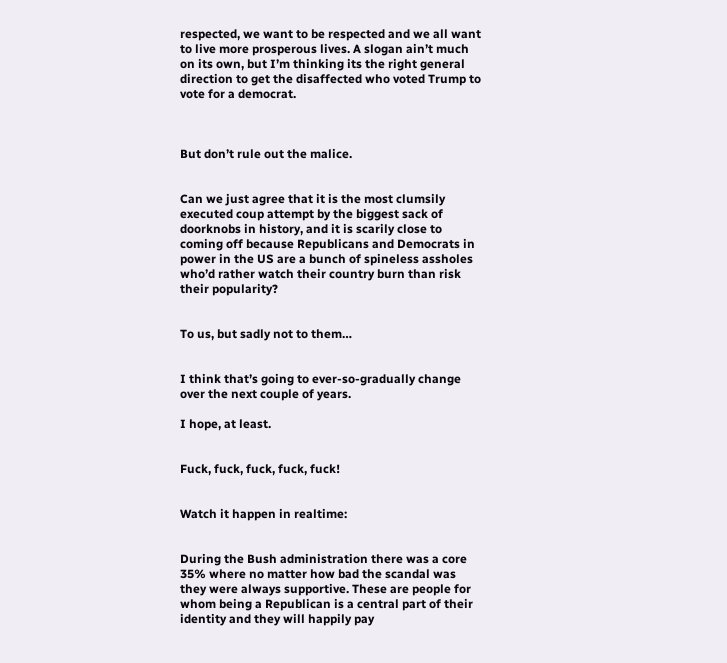respected, we want to be respected and we all want to live more prosperous lives. A slogan ain’t much on its own, but I’m thinking its the right general direction to get the disaffected who voted Trump to vote for a democrat.



But don’t rule out the malice.


Can we just agree that it is the most clumsily executed coup attempt by the biggest sack of doorknobs in history, and it is scarily close to coming off because Republicans and Democrats in power in the US are a bunch of spineless assholes who’d rather watch their country burn than risk their popularity?


To us, but sadly not to them…


I think that’s going to ever-so-gradually change over the next couple of years.

I hope, at least.


Fuck, fuck, fuck, fuck, fuck!


Watch it happen in realtime:


During the Bush administration there was a core 35% where no matter how bad the scandal was they were always supportive. These are people for whom being a Republican is a central part of their identity and they will happily pay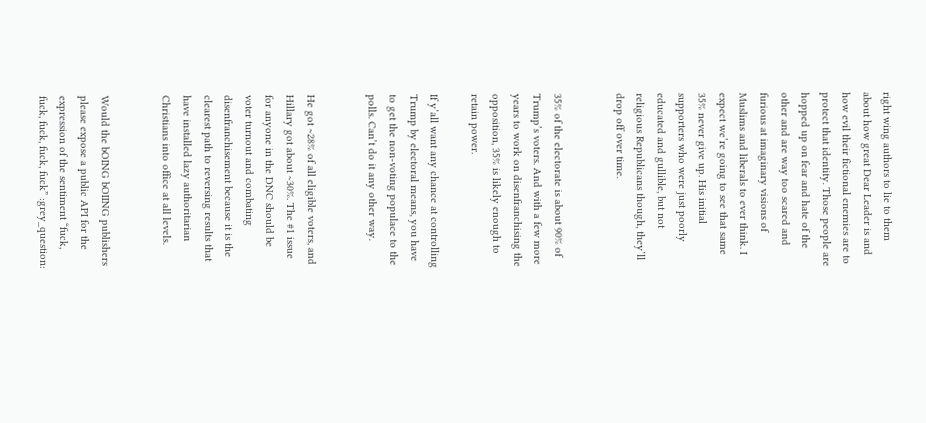right wing authors to lie to them about how great Dear Leader is and how evil their fictional enemies are to protect that identity. Those people are hopped up on fear and hate of the other and are way too scared and furious at imaginary visions of Muslims and liberals to ever think. I expect we’re going to see that same 35% never give up. His initial supporters who were just poorly educated and gullible, but not religious Republicans though, they’ll drop off over time.


35% of the electorate is about 90% of Trump’s voters. And with a few more years to work on disenfranchising the opposition, 35% is likely enough to retain power.

If y’all want any chance at controlling Trump by electoral means, you have to get the non-voting populace to the polls. Can’t do it any other way.


He got ~28% of all eligible voters, and Hillary got about ~30%. The #1 issue for anyone in the DNC should be voter turnout and combating disenfranchisement because it is the clearest path to reversing results that have installed lazy authoritarian Christians into office at all levels.


Would the bOING bOIING publishers please expose a public API for the expression of the sentiment “fuck, fuck, fuck, fuck, fuck” :grey_question: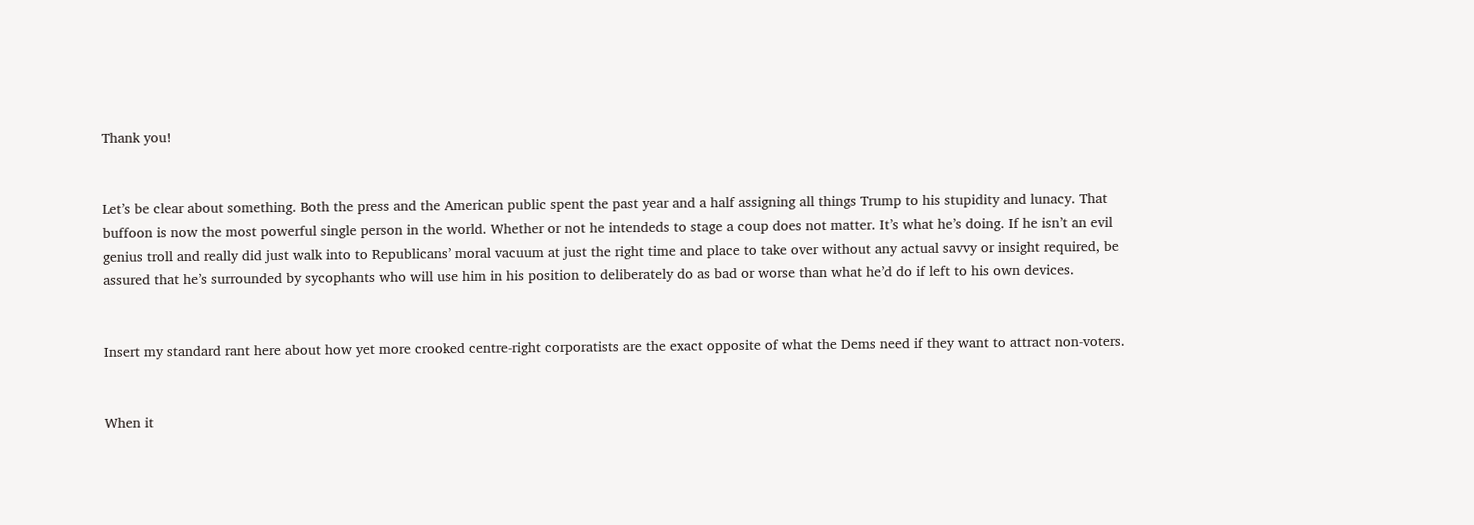Thank you!


Let’s be clear about something. Both the press and the American public spent the past year and a half assigning all things Trump to his stupidity and lunacy. That buffoon is now the most powerful single person in the world. Whether or not he intendeds to stage a coup does not matter. It’s what he’s doing. If he isn’t an evil genius troll and really did just walk into to Republicans’ moral vacuum at just the right time and place to take over without any actual savvy or insight required, be assured that he’s surrounded by sycophants who will use him in his position to deliberately do as bad or worse than what he’d do if left to his own devices.


Insert my standard rant here about how yet more crooked centre-right corporatists are the exact opposite of what the Dems need if they want to attract non-voters.


When it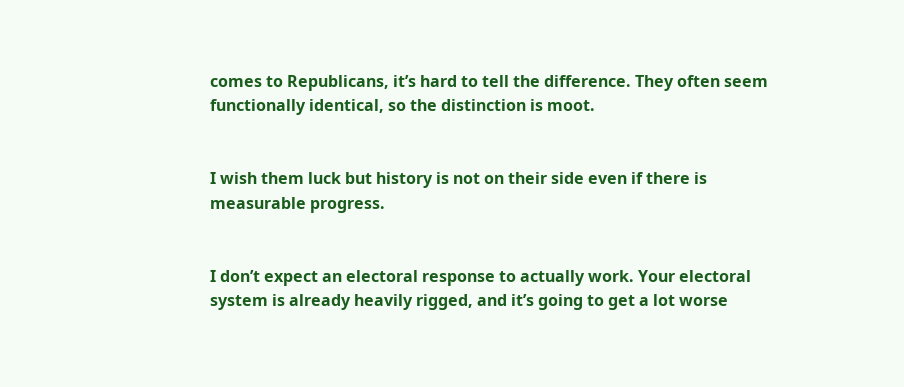comes to Republicans, it’s hard to tell the difference. They often seem functionally identical, so the distinction is moot.


I wish them luck but history is not on their side even if there is measurable progress.


I don’t expect an electoral response to actually work. Your electoral system is already heavily rigged, and it’s going to get a lot worse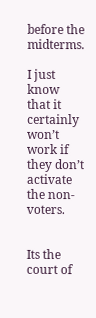before the midterms.

I just know that it certainly won’t work if they don’t activate the non-voters.


Its the court of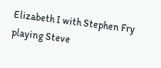Elizabeth I with Stephen Fry playing Steve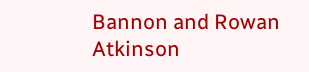Bannon and Rowan Atkinson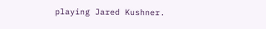playing Jared Kushner.